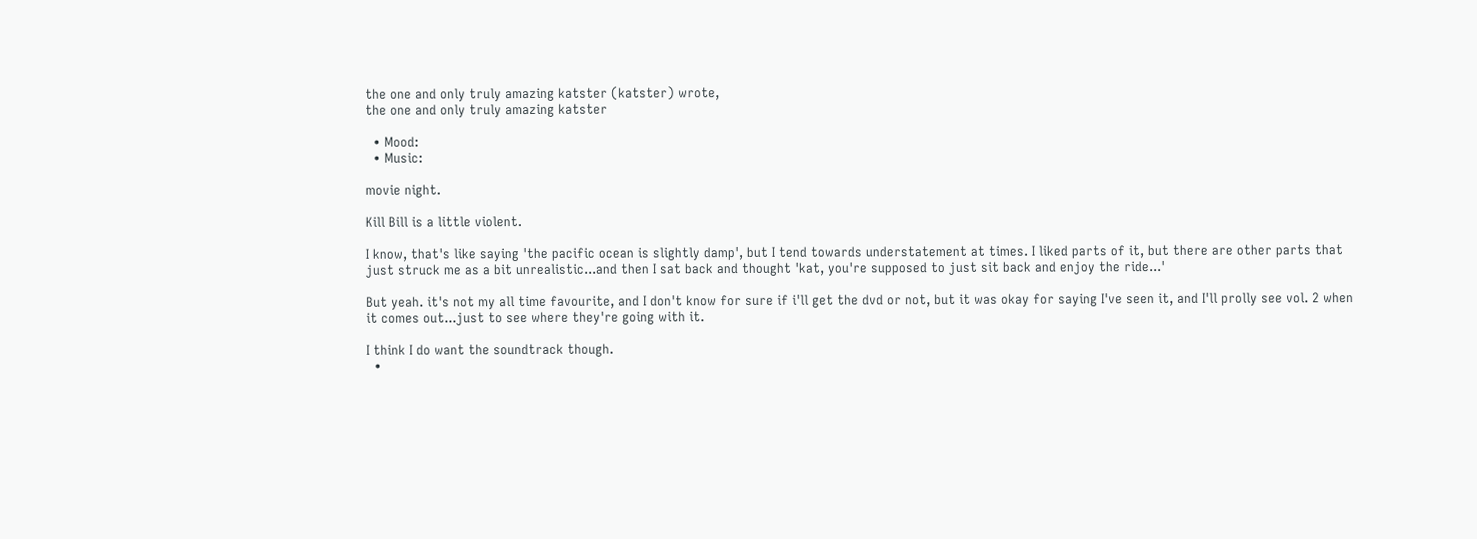the one and only truly amazing katster (katster) wrote,
the one and only truly amazing katster

  • Mood:
  • Music:

movie night.

Kill Bill is a little violent.

I know, that's like saying 'the pacific ocean is slightly damp', but I tend towards understatement at times. I liked parts of it, but there are other parts that just struck me as a bit unrealistic...and then I sat back and thought 'kat, you're supposed to just sit back and enjoy the ride...'

But yeah. it's not my all time favourite, and I don't know for sure if i'll get the dvd or not, but it was okay for saying I've seen it, and I'll prolly see vol. 2 when it comes out...just to see where they're going with it.

I think I do want the soundtrack though.
  •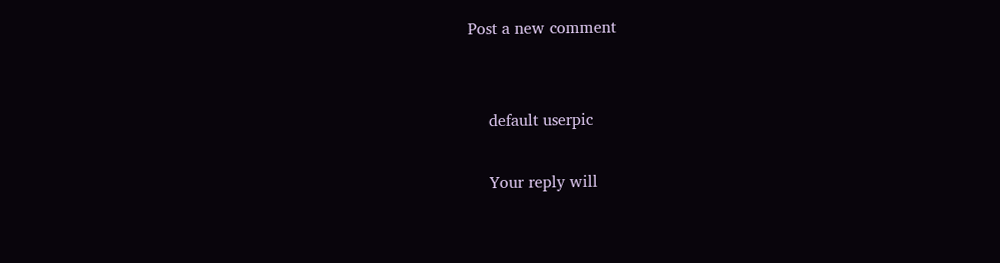Post a new comment


    default userpic

    Your reply will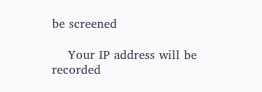be screened

    Your IP address will be recorded